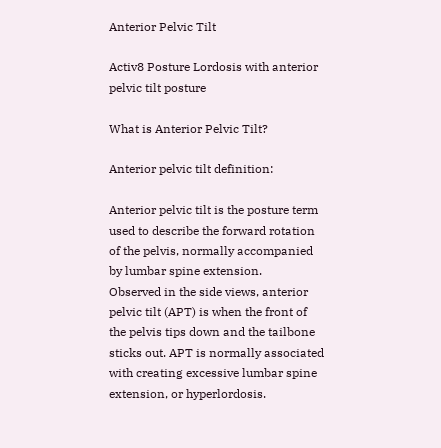Anterior Pelvic Tilt

Activ8 Posture Lordosis with anterior pelvic tilt posture

What is Anterior Pelvic Tilt?

Anterior pelvic tilt definition:

Anterior pelvic tilt is the posture term used to describe the forward rotation of the pelvis, normally accompanied by lumbar spine extension.
Observed in the side views, anterior pelvic tilt (APT) is when the front of the pelvis tips down and the tailbone sticks out. APT is normally associated with creating excessive lumbar spine extension, or hyperlordosis.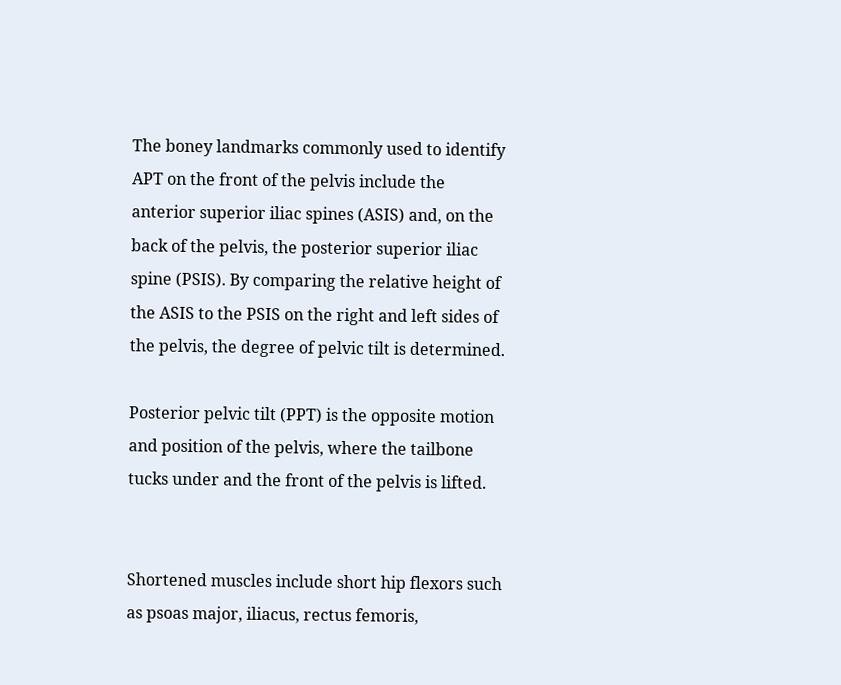The boney landmarks commonly used to identify APT on the front of the pelvis include the anterior superior iliac spines (ASIS) and, on the back of the pelvis, the posterior superior iliac spine (PSIS). By comparing the relative height of the ASIS to the PSIS on the right and left sides of the pelvis, the degree of pelvic tilt is determined.

Posterior pelvic tilt (PPT) is the opposite motion and position of the pelvis, where the tailbone tucks under and the front of the pelvis is lifted.


Shortened muscles include short hip flexors such as psoas major, iliacus, rectus femoris,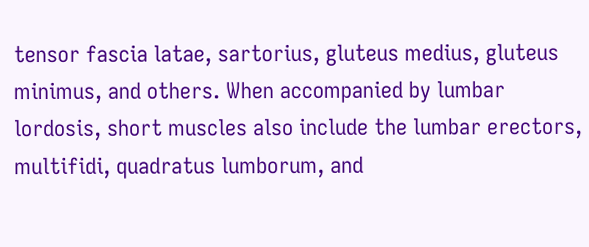tensor fascia latae, sartorius, gluteus medius, gluteus minimus, and others. When accompanied by lumbar lordosis, short muscles also include the lumbar erectors, multifidi, quadratus lumborum, and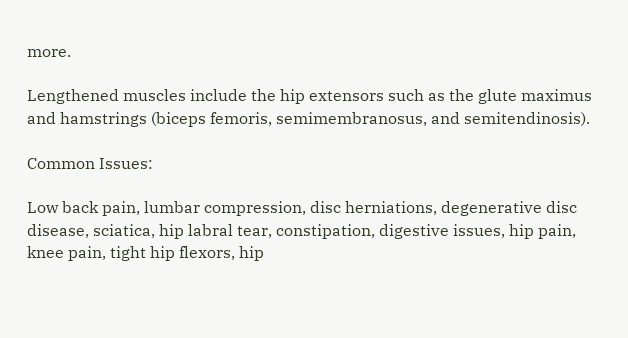more.

Lengthened muscles include the hip extensors such as the glute maximus and hamstrings (biceps femoris, semimembranosus, and semitendinosis).

Common Issues:

Low back pain, lumbar compression, disc herniations, degenerative disc disease, sciatica, hip labral tear, constipation, digestive issues, hip pain, knee pain, tight hip flexors, hip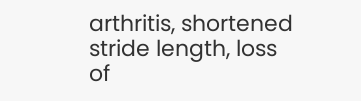arthritis, shortened stride length, loss of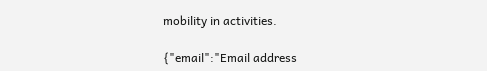mobility in activities.

{"email":"Email address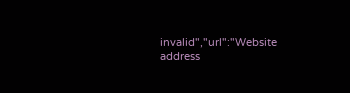invalid","url":"Website address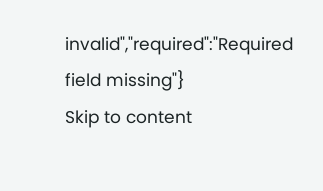invalid","required":"Required field missing"}
Skip to content